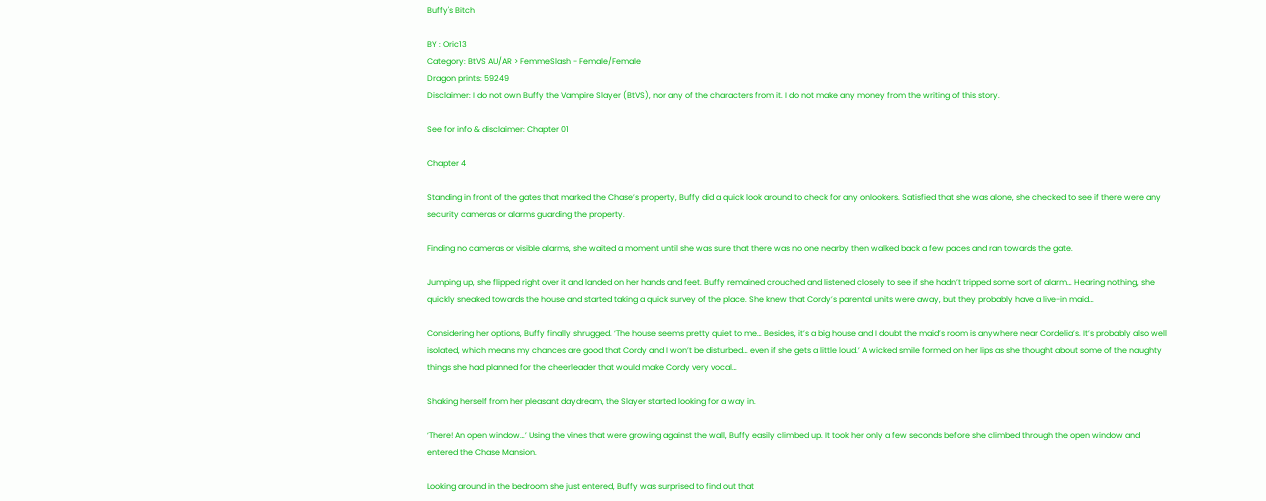Buffy's Bitch

BY : Oric13
Category: BtVS AU/AR > FemmeSlash - Female/Female
Dragon prints: 59249
Disclaimer: I do not own Buffy the Vampire Slayer (BtVS), nor any of the characters from it. I do not make any money from the writing of this story.

See for info & disclaimer: Chapter 01

Chapter 4

Standing in front of the gates that marked the Chase’s property, Buffy did a quick look around to check for any onlookers. Satisfied that she was alone, she checked to see if there were any security cameras or alarms guarding the property.

Finding no cameras or visible alarms, she waited a moment until she was sure that there was no one nearby then walked back a few paces and ran towards the gate.

Jumping up, she flipped right over it and landed on her hands and feet. Buffy remained crouched and listened closely to see if she hadn’t tripped some sort of alarm… Hearing nothing, she quickly sneaked towards the house and started taking a quick survey of the place. She knew that Cordy’s parental units were away, but they probably have a live-in maid…

Considering her options, Buffy finally shrugged. ‘The house seems pretty quiet to me… Besides, it’s a big house and I doubt the maid’s room is anywhere near Cordelia’s. It’s probably also well isolated, which means my chances are good that Cordy and I won’t be disturbed… even if she gets a little loud.’ A wicked smile formed on her lips as she thought about some of the naughty things she had planned for the cheerleader that would make Cordy very vocal…

Shaking herself from her pleasant daydream, the Slayer started looking for a way in.

‘There! An open window…’ Using the vines that were growing against the wall, Buffy easily climbed up. It took her only a few seconds before she climbed through the open window and entered the Chase Mansion.

Looking around in the bedroom she just entered, Buffy was surprised to find out that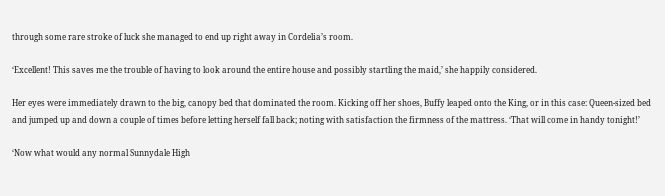through some rare stroke of luck she managed to end up right away in Cordelia’s room.

‘Excellent! This saves me the trouble of having to look around the entire house and possibly startling the maid,’ she happily considered.

Her eyes were immediately drawn to the big, canopy bed that dominated the room. Kicking off her shoes, Buffy leaped onto the King, or in this case: Queen-sized bed and jumped up and down a couple of times before letting herself fall back; noting with satisfaction the firmness of the mattress. ‘That will come in handy tonight!’

‘Now what would any normal Sunnydale High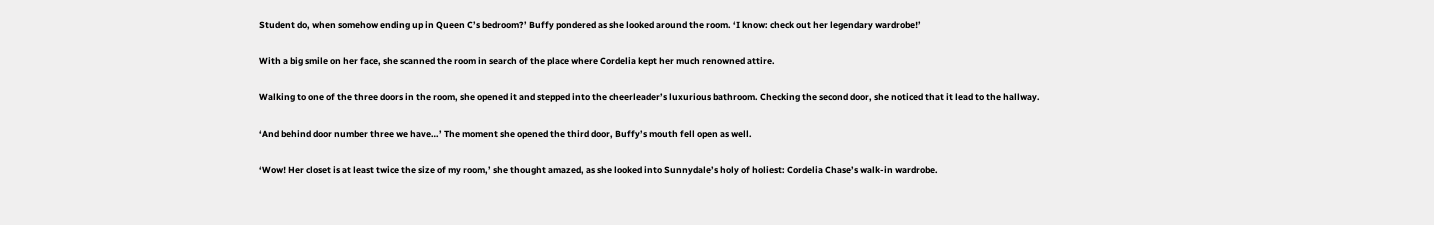Student do, when somehow ending up in Queen C’s bedroom?’ Buffy pondered as she looked around the room. ‘I know: check out her legendary wardrobe!’

With a big smile on her face, she scanned the room in search of the place where Cordelia kept her much renowned attire.

Walking to one of the three doors in the room, she opened it and stepped into the cheerleader’s luxurious bathroom. Checking the second door, she noticed that it lead to the hallway.

‘And behind door number three we have…’ The moment she opened the third door, Buffy’s mouth fell open as well.

‘Wow! Her closet is at least twice the size of my room,’ she thought amazed, as she looked into Sunnydale’s holy of holiest: Cordelia Chase’s walk-in wardrobe.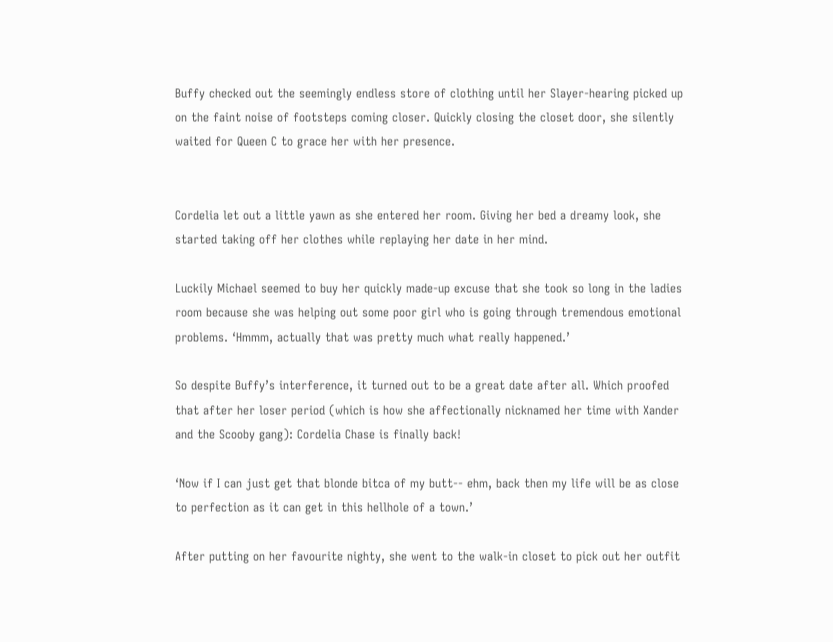Buffy checked out the seemingly endless store of clothing until her Slayer-hearing picked up on the faint noise of footsteps coming closer. Quickly closing the closet door, she silently waited for Queen C to grace her with her presence.


Cordelia let out a little yawn as she entered her room. Giving her bed a dreamy look, she started taking off her clothes while replaying her date in her mind.

Luckily Michael seemed to buy her quickly made-up excuse that she took so long in the ladies room because she was helping out some poor girl who is going through tremendous emotional problems. ‘Hmmm, actually that was pretty much what really happened.’

So despite Buffy’s interference, it turned out to be a great date after all. Which proofed that after her loser period (which is how she affectionally nicknamed her time with Xander and the Scooby gang): Cordelia Chase is finally back!

‘Now if I can just get that blonde bitca of my butt-- ehm, back then my life will be as close to perfection as it can get in this hellhole of a town.’

After putting on her favourite nighty, she went to the walk-in closet to pick out her outfit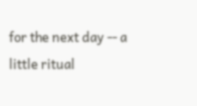for the next day -- a little ritual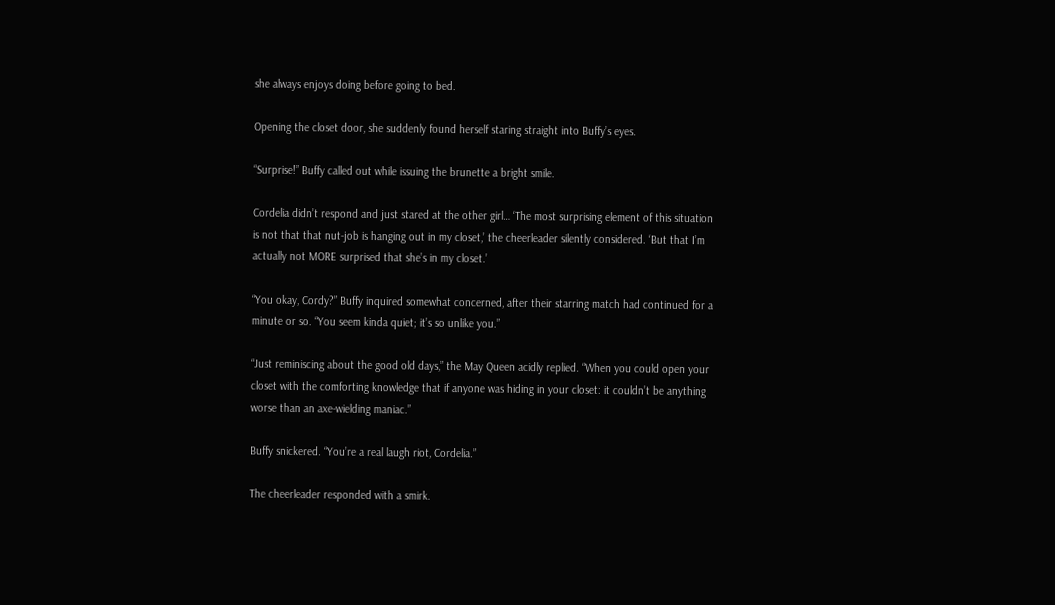she always enjoys doing before going to bed.

Opening the closet door, she suddenly found herself staring straight into Buffy’s eyes.

“Surprise!” Buffy called out while issuing the brunette a bright smile.

Cordelia didn’t respond and just stared at the other girl… ‘The most surprising element of this situation is not that that nut-job is hanging out in my closet,’ the cheerleader silently considered. ‘But that I’m actually not MORE surprised that she’s in my closet.’

“You okay, Cordy?” Buffy inquired somewhat concerned, after their starring match had continued for a minute or so. “You seem kinda quiet; it’s so unlike you.”

“Just reminiscing about the good old days,” the May Queen acidly replied. “When you could open your closet with the comforting knowledge that if anyone was hiding in your closet: it couldn’t be anything worse than an axe-wielding maniac.”

Buffy snickered. “You’re a real laugh riot, Cordelia.”

The cheerleader responded with a smirk.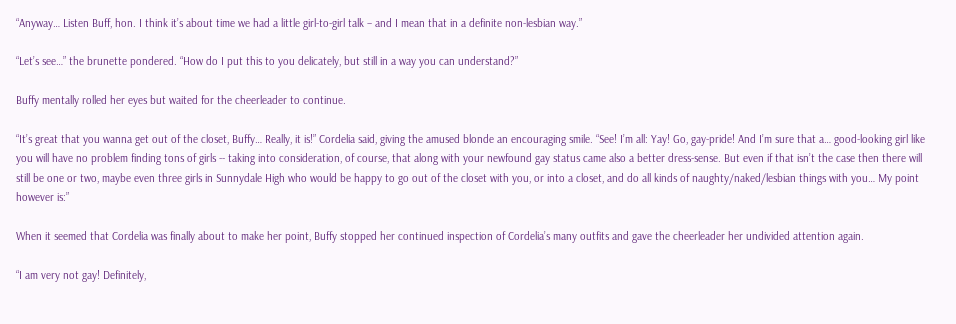“Anyway… Listen Buff, hon. I think it’s about time we had a little girl-to-girl talk – and I mean that in a definite non-lesbian way.”

“Let’s see…” the brunette pondered. “How do I put this to you delicately, but still in a way you can understand?”

Buffy mentally rolled her eyes but waited for the cheerleader to continue.

“It’s great that you wanna get out of the closet, Buffy… Really, it is!” Cordelia said, giving the amused blonde an encouraging smile. “See! I’m all: Yay! Go, gay-pride! And I’m sure that a… good-looking girl like you will have no problem finding tons of girls -- taking into consideration, of course, that along with your newfound gay status came also a better dress-sense. But even if that isn’t the case then there will still be one or two, maybe even three girls in Sunnydale High who would be happy to go out of the closet with you, or into a closet, and do all kinds of naughty/naked/lesbian things with you… My point however is:”

When it seemed that Cordelia was finally about to make her point, Buffy stopped her continued inspection of Cordelia’s many outfits and gave the cheerleader her undivided attention again.

“I am very not gay! Definitely,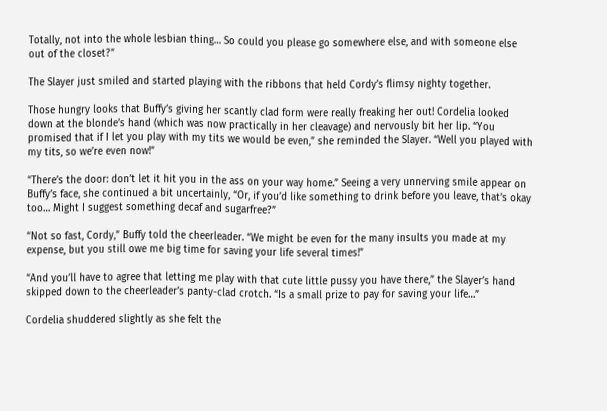Totally, not into the whole lesbian thing… So could you please go somewhere else, and with someone else out of the closet?”

The Slayer just smiled and started playing with the ribbons that held Cordy’s flimsy nighty together.

Those hungry looks that Buffy’s giving her scantly clad form were really freaking her out! Cordelia looked down at the blonde’s hand (which was now practically in her cleavage) and nervously bit her lip. “You promised that if I let you play with my tits we would be even,” she reminded the Slayer. “Well you played with my tits, so we’re even now!”

“There’s the door: don’t let it hit you in the ass on your way home.” Seeing a very unnerving smile appear on Buffy’s face, she continued a bit uncertainly, “Or, if you’d like something to drink before you leave, that’s okay too… Might I suggest something decaf and sugarfree?”

“Not so fast, Cordy,” Buffy told the cheerleader. “We might be even for the many insults you made at my expense, but you still owe me big time for saving your life several times!”

“And you’ll have to agree that letting me play with that cute little pussy you have there,” the Slayer’s hand skipped down to the cheerleader’s panty-clad crotch. “Is a small prize to pay for saving your life…”

Cordelia shuddered slightly as she felt the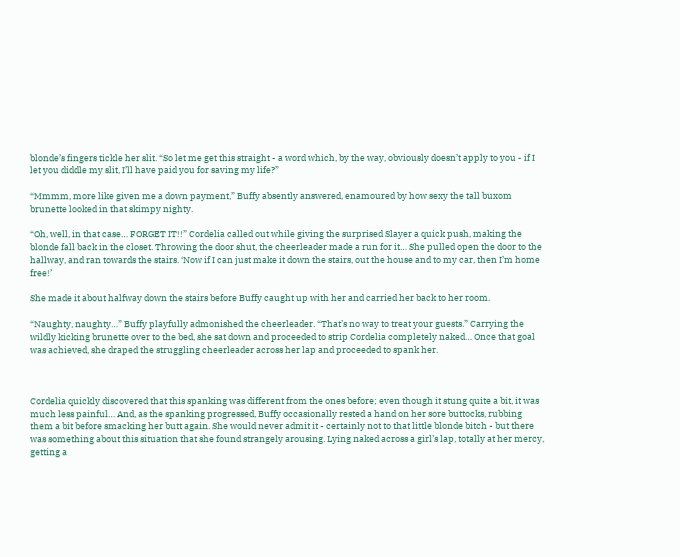blonde’s fingers tickle her slit. “So let me get this straight - a word which, by the way, obviously doesn’t apply to you - if I let you diddle my slit, I’ll have paid you for saving my life?”

“Mmmm, more like given me a down payment,” Buffy absently answered, enamoured by how sexy the tall buxom brunette looked in that skimpy nighty.

“Oh, well, in that case… FORGET IT!!” Cordelia called out while giving the surprised Slayer a quick push, making the blonde fall back in the closet. Throwing the door shut, the cheerleader made a run for it… She pulled open the door to the hallway, and ran towards the stairs. ‘Now if I can just make it down the stairs, out the house and to my car, then I’m home free!’

She made it about halfway down the stairs before Buffy caught up with her and carried her back to her room.

“Naughty, naughty…” Buffy playfully admonished the cheerleader. “That’s no way to treat your guests.” Carrying the wildly kicking brunette over to the bed, she sat down and proceeded to strip Cordelia completely naked… Once that goal was achieved, she draped the struggling cheerleader across her lap and proceeded to spank her.



Cordelia quickly discovered that this spanking was different from the ones before; even though it stung quite a bit, it was much less painful… And, as the spanking progressed, Buffy occasionally rested a hand on her sore buttocks, rubbing them a bit before smacking her butt again. She would never admit it - certainly not to that little blonde bitch - but there was something about this situation that she found strangely arousing. Lying naked across a girl’s lap, totally at her mercy, getting a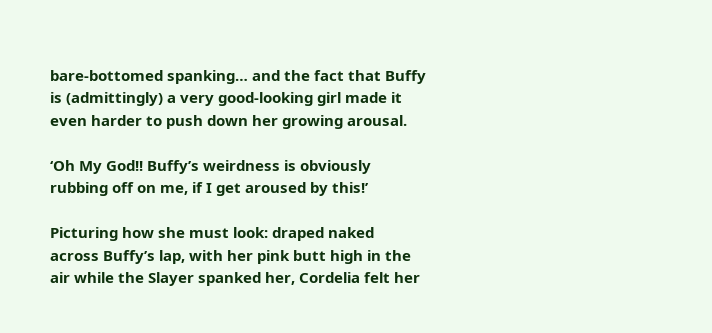bare-bottomed spanking… and the fact that Buffy is (admittingly) a very good-looking girl made it even harder to push down her growing arousal.

‘Oh My God!! Buffy’s weirdness is obviously rubbing off on me, if I get aroused by this!’

Picturing how she must look: draped naked across Buffy’s lap, with her pink butt high in the air while the Slayer spanked her, Cordelia felt her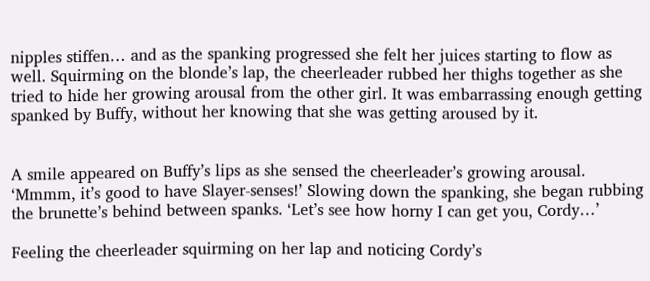nipples stiffen… and as the spanking progressed she felt her juices starting to flow as well. Squirming on the blonde’s lap, the cheerleader rubbed her thighs together as she tried to hide her growing arousal from the other girl. It was embarrassing enough getting spanked by Buffy, without her knowing that she was getting aroused by it.


A smile appeared on Buffy’s lips as she sensed the cheerleader’s growing arousal. ‘Mmmm, it’s good to have Slayer-senses!’ Slowing down the spanking, she began rubbing the brunette’s behind between spanks. ‘Let’s see how horny I can get you, Cordy…’

Feeling the cheerleader squirming on her lap and noticing Cordy’s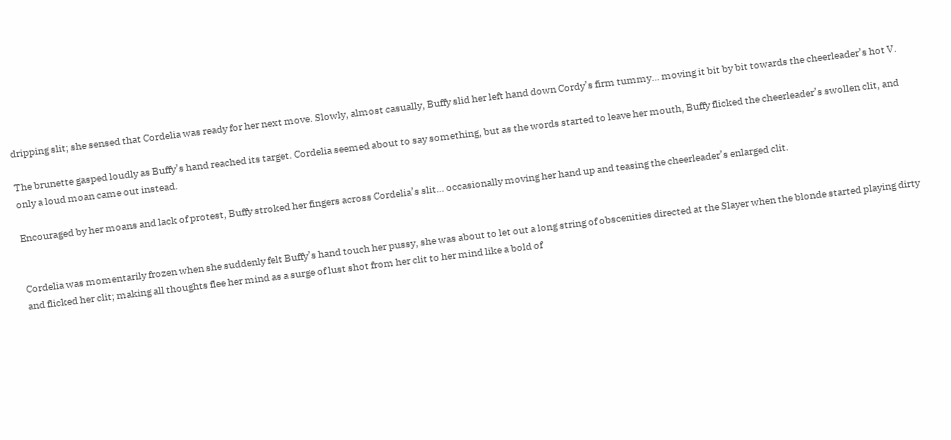dripping slit; she sensed that Cordelia was ready for her next move. Slowly, almost casually, Buffy slid her left hand down Cordy’s firm tummy… moving it bit by bit towards the cheerleader’s hot V.

The brunette gasped loudly as Buffy’s hand reached its target. Cordelia seemed about to say something, but as the words started to leave her mouth, Buffy flicked the cheerleader’s swollen clit, and only a loud moan came out instead.

Encouraged by her moans and lack of protest, Buffy stroked her fingers across Cordelia’s slit… occasionally moving her hand up and teasing the cheerleader’s enlarged clit.


Cordelia was momentarily frozen when she suddenly felt Buffy’s hand touch her pussy, she was about to let out a long string of obscenities directed at the Slayer when the blonde started playing dirty and flicked her clit; making all thoughts flee her mind as a surge of lust shot from her clit to her mind like a bold of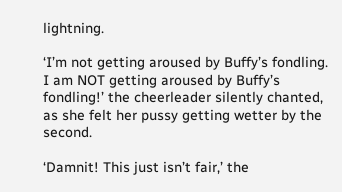lightning.

‘I’m not getting aroused by Buffy’s fondling. I am NOT getting aroused by Buffy’s fondling!’ the cheerleader silently chanted, as she felt her pussy getting wetter by the second.

‘Damnit! This just isn’t fair,’ the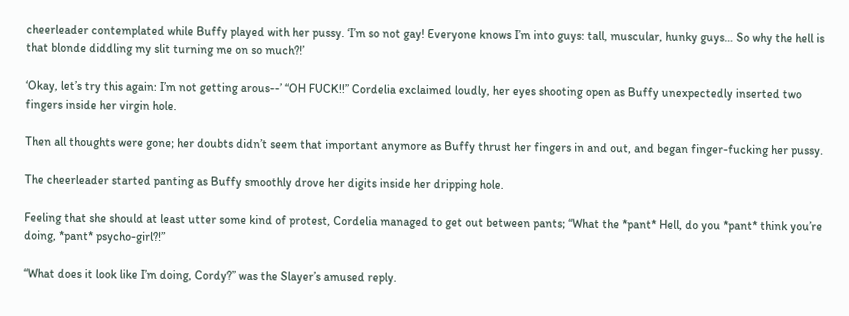cheerleader contemplated while Buffy played with her pussy. ‘I’m so not gay! Everyone knows I’m into guys: tall, muscular, hunky guys… So why the hell is that blonde diddling my slit turning me on so much?!’

‘Okay, let’s try this again: I’m not getting arous--’ “OH FUCK!!” Cordelia exclaimed loudly, her eyes shooting open as Buffy unexpectedly inserted two fingers inside her virgin hole.

Then all thoughts were gone; her doubts didn’t seem that important anymore as Buffy thrust her fingers in and out, and began finger-fucking her pussy.

The cheerleader started panting as Buffy smoothly drove her digits inside her dripping hole.

Feeling that she should at least utter some kind of protest, Cordelia managed to get out between pants; “What the *pant* Hell, do you *pant* think you’re doing, *pant* psycho-girl?!”

“What does it look like I’m doing, Cordy?” was the Slayer’s amused reply.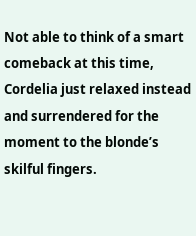Not able to think of a smart comeback at this time, Cordelia just relaxed instead and surrendered for the moment to the blonde’s skilful fingers.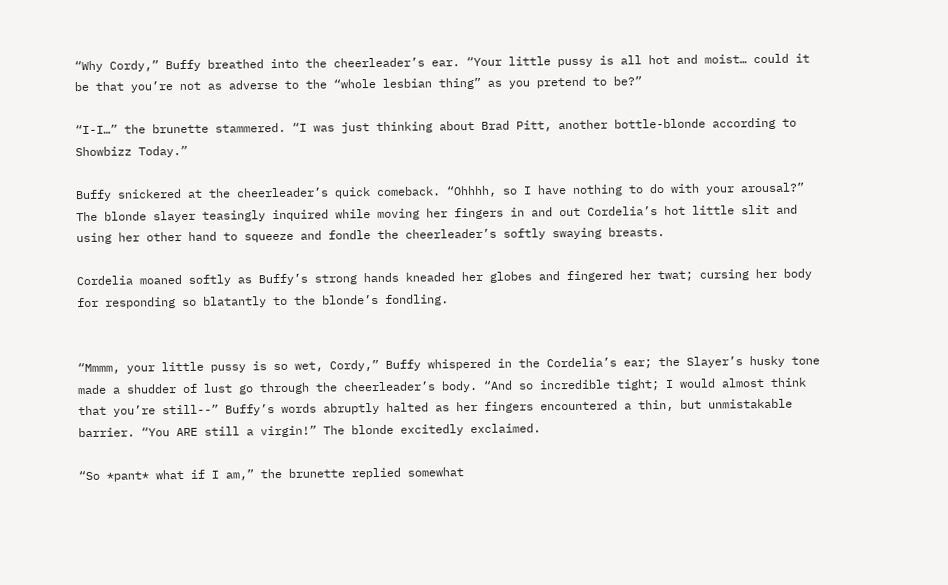“Why Cordy,” Buffy breathed into the cheerleader’s ear. “Your little pussy is all hot and moist… could it be that you’re not as adverse to the “whole lesbian thing” as you pretend to be?”

“I-I…” the brunette stammered. “I was just thinking about Brad Pitt, another bottle-blonde according to Showbizz Today.”

Buffy snickered at the cheerleader’s quick comeback. “Ohhhh, so I have nothing to do with your arousal?” The blonde slayer teasingly inquired while moving her fingers in and out Cordelia’s hot little slit and using her other hand to squeeze and fondle the cheerleader’s softly swaying breasts.

Cordelia moaned softly as Buffy’s strong hands kneaded her globes and fingered her twat; cursing her body for responding so blatantly to the blonde’s fondling.


“Mmmm, your little pussy is so wet, Cordy,” Buffy whispered in the Cordelia’s ear; the Slayer’s husky tone made a shudder of lust go through the cheerleader’s body. “And so incredible tight; I would almost think that you’re still--” Buffy’s words abruptly halted as her fingers encountered a thin, but unmistakable barrier. “You ARE still a virgin!” The blonde excitedly exclaimed.

“So *pant* what if I am,” the brunette replied somewhat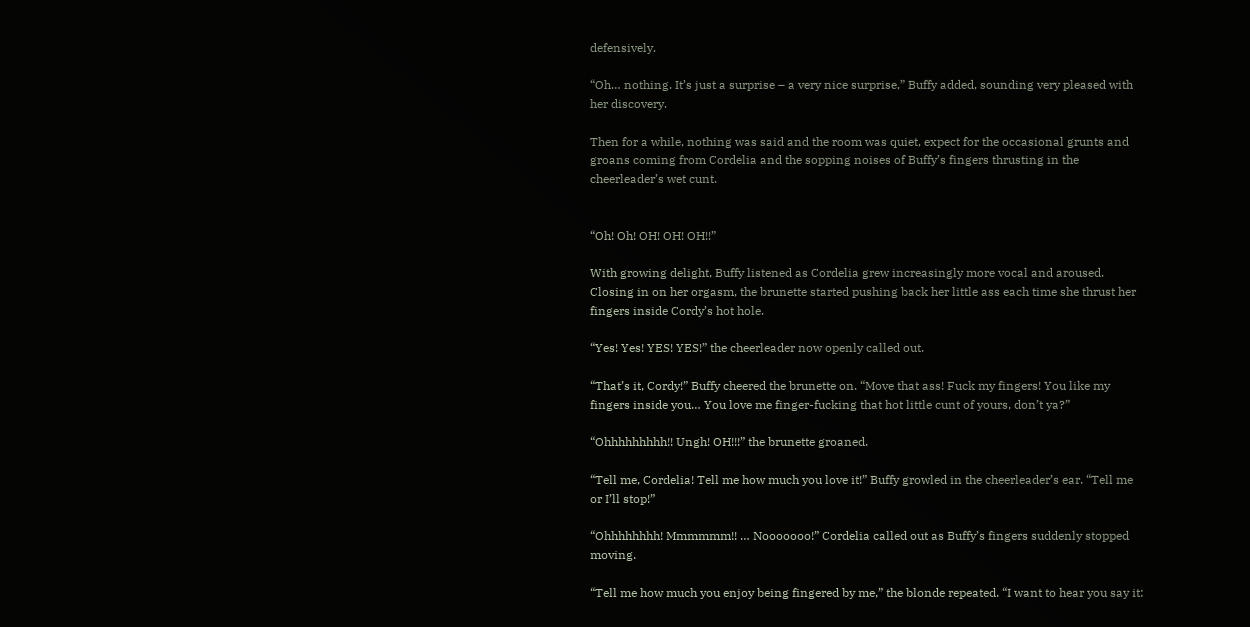defensively.

“Oh… nothing. It’s just a surprise – a very nice surprise,” Buffy added, sounding very pleased with her discovery.

Then for a while, nothing was said and the room was quiet, expect for the occasional grunts and groans coming from Cordelia and the sopping noises of Buffy’s fingers thrusting in the cheerleader’s wet cunt.


“Oh! Oh! OH! OH! OH!!”

With growing delight, Buffy listened as Cordelia grew increasingly more vocal and aroused. Closing in on her orgasm, the brunette started pushing back her little ass each time she thrust her fingers inside Cordy’s hot hole.

“Yes! Yes! YES! YES!” the cheerleader now openly called out.

“That’s it, Cordy!” Buffy cheered the brunette on. “Move that ass! Fuck my fingers! You like my fingers inside you… You love me finger-fucking that hot little cunt of yours, don’t ya?”

“Ohhhhhhhhh!! Ungh! OH!!!” the brunette groaned.

“Tell me, Cordelia! Tell me how much you love it!” Buffy growled in the cheerleader’s ear. “Tell me or I’ll stop!”

“Ohhhhhhhh! Mmmmmm!! … Nooooooo!” Cordelia called out as Buffy’s fingers suddenly stopped moving.

“Tell me how much you enjoy being fingered by me,” the blonde repeated. “I want to hear you say it: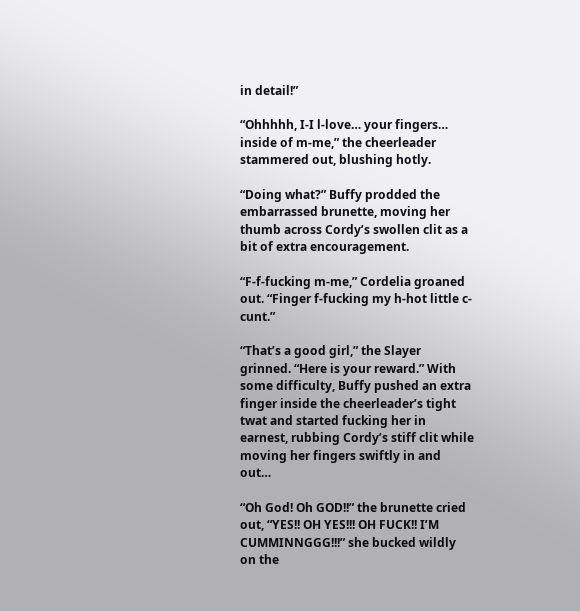in detail!”

“Ohhhhh, I-I l-love… your fingers… inside of m-me,” the cheerleader stammered out, blushing hotly.

“Doing what?” Buffy prodded the embarrassed brunette, moving her thumb across Cordy’s swollen clit as a bit of extra encouragement.

“F-f-fucking m-me,” Cordelia groaned out. “Finger f-fucking my h-hot little c-cunt.”

“That’s a good girl,” the Slayer grinned. “Here is your reward.” With some difficulty, Buffy pushed an extra finger inside the cheerleader’s tight twat and started fucking her in earnest, rubbing Cordy’s stiff clit while moving her fingers swiftly in and out…

“Oh God! Oh GOD!!” the brunette cried out, “YES!! OH YES!!! OH FUCK!! I’M CUMMINNGGG!!!” she bucked wildly on the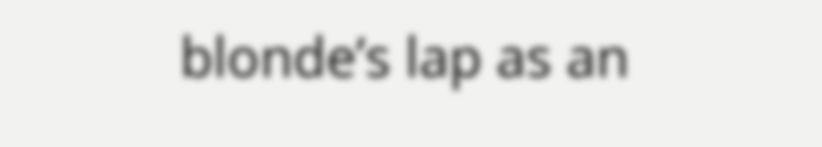blonde’s lap as an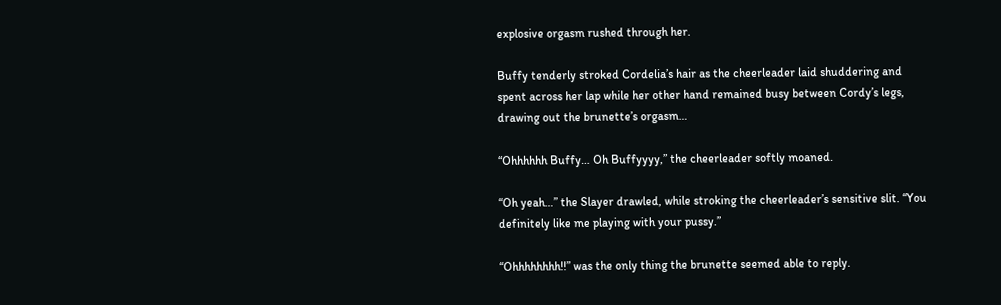explosive orgasm rushed through her.

Buffy tenderly stroked Cordelia’s hair as the cheerleader laid shuddering and spent across her lap while her other hand remained busy between Cordy’s legs, drawing out the brunette’s orgasm…

“Ohhhhhh Buffy… Oh Buffyyyy,” the cheerleader softly moaned.

“Oh yeah…” the Slayer drawled, while stroking the cheerleader’s sensitive slit. “You definitely like me playing with your pussy.”

“Ohhhhhhhh!!” was the only thing the brunette seemed able to reply.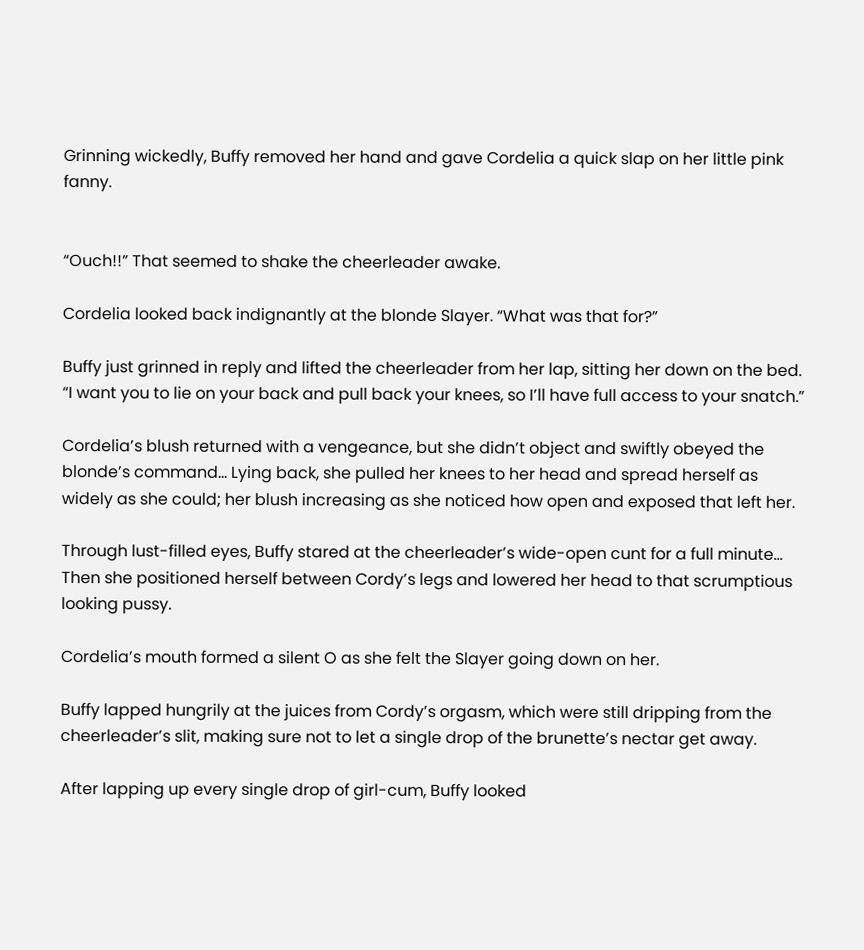Grinning wickedly, Buffy removed her hand and gave Cordelia a quick slap on her little pink fanny.


“Ouch!!” That seemed to shake the cheerleader awake.

Cordelia looked back indignantly at the blonde Slayer. “What was that for?”

Buffy just grinned in reply and lifted the cheerleader from her lap, sitting her down on the bed. “I want you to lie on your back and pull back your knees, so I’ll have full access to your snatch.”

Cordelia’s blush returned with a vengeance, but she didn’t object and swiftly obeyed the blonde’s command… Lying back, she pulled her knees to her head and spread herself as widely as she could; her blush increasing as she noticed how open and exposed that left her.

Through lust-filled eyes, Buffy stared at the cheerleader’s wide-open cunt for a full minute… Then she positioned herself between Cordy’s legs and lowered her head to that scrumptious looking pussy.

Cordelia’s mouth formed a silent O as she felt the Slayer going down on her.

Buffy lapped hungrily at the juices from Cordy’s orgasm, which were still dripping from the cheerleader’s slit, making sure not to let a single drop of the brunette’s nectar get away.

After lapping up every single drop of girl-cum, Buffy looked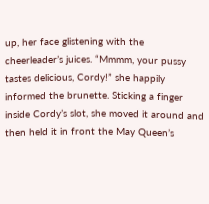up, her face glistening with the cheerleader’s juices. “Mmmm, your pussy tastes delicious, Cordy!” she happily informed the brunette. Sticking a finger inside Cordy’s slot, she moved it around and then held it in front the May Queen’s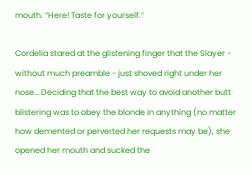mouth. “Here! Taste for yourself.”

Cordelia stared at the glistening finger that the Slayer - without much preamble - just shoved right under her nose… Deciding that the best way to avoid another butt blistering was to obey the blonde in anything (no matter how demented or perverted her requests may be), she opened her mouth and sucked the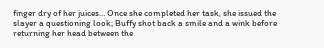finger dry of her juices… Once she completed her task, she issued the slayer a questioning look; Buffy shot back a smile and a wink before returning her head between the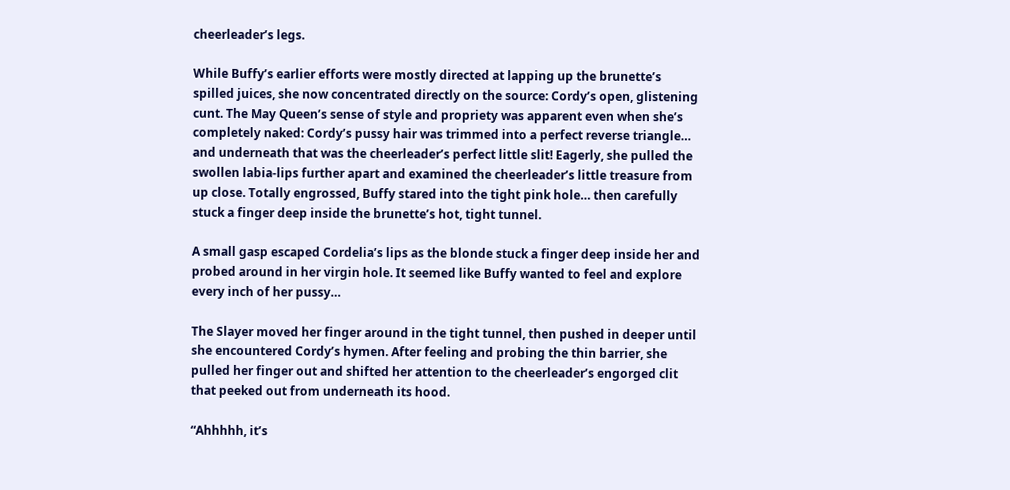cheerleader’s legs.

While Buffy’s earlier efforts were mostly directed at lapping up the brunette’s spilled juices, she now concentrated directly on the source: Cordy’s open, glistening cunt. The May Queen’s sense of style and propriety was apparent even when she’s completely naked: Cordy’s pussy hair was trimmed into a perfect reverse triangle… and underneath that was the cheerleader’s perfect little slit! Eagerly, she pulled the swollen labia-lips further apart and examined the cheerleader’s little treasure from up close. Totally engrossed, Buffy stared into the tight pink hole… then carefully stuck a finger deep inside the brunette’s hot, tight tunnel.

A small gasp escaped Cordelia’s lips as the blonde stuck a finger deep inside her and probed around in her virgin hole. It seemed like Buffy wanted to feel and explore every inch of her pussy…

The Slayer moved her finger around in the tight tunnel, then pushed in deeper until she encountered Cordy’s hymen. After feeling and probing the thin barrier, she pulled her finger out and shifted her attention to the cheerleader’s engorged clit that peeked out from underneath its hood.

“Ahhhhh, it’s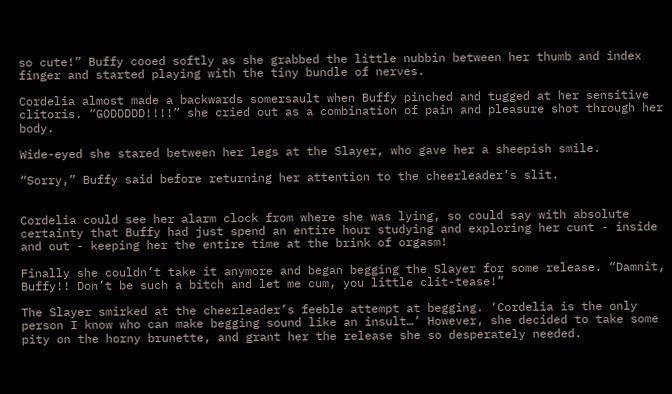so cute!” Buffy cooed softly as she grabbed the little nubbin between her thumb and index finger and started playing with the tiny bundle of nerves.

Cordelia almost made a backwards somersault when Buffy pinched and tugged at her sensitive clitoris. “GODDDDD!!!!” she cried out as a combination of pain and pleasure shot through her body.

Wide-eyed she stared between her legs at the Slayer, who gave her a sheepish smile.

“Sorry,” Buffy said before returning her attention to the cheerleader’s slit.


Cordelia could see her alarm clock from where she was lying, so could say with absolute certainty that Buffy had just spend an entire hour studying and exploring her cunt - inside and out - keeping her the entire time at the brink of orgasm!

Finally she couldn’t take it anymore and began begging the Slayer for some release. “Damnit, Buffy!! Don’t be such a bitch and let me cum, you little clit-tease!”

The Slayer smirked at the cheerleader’s feeble attempt at begging. ‘Cordelia is the only person I know who can make begging sound like an insult…’ However, she decided to take some pity on the horny brunette, and grant her the release she so desperately needed.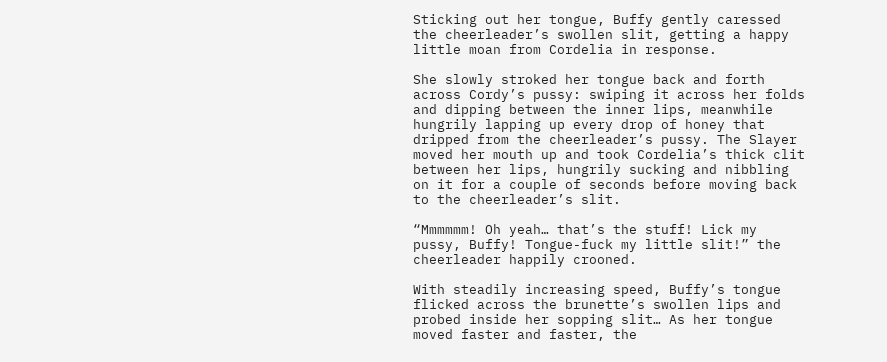Sticking out her tongue, Buffy gently caressed the cheerleader’s swollen slit, getting a happy little moan from Cordelia in response.

She slowly stroked her tongue back and forth across Cordy’s pussy: swiping it across her folds and dipping between the inner lips, meanwhile hungrily lapping up every drop of honey that dripped from the cheerleader’s pussy. The Slayer moved her mouth up and took Cordelia’s thick clit between her lips, hungrily sucking and nibbling on it for a couple of seconds before moving back to the cheerleader’s slit.

“Mmmmmm! Oh yeah… that’s the stuff! Lick my pussy, Buffy! Tongue-fuck my little slit!” the cheerleader happily crooned.

With steadily increasing speed, Buffy’s tongue flicked across the brunette’s swollen lips and probed inside her sopping slit… As her tongue moved faster and faster, the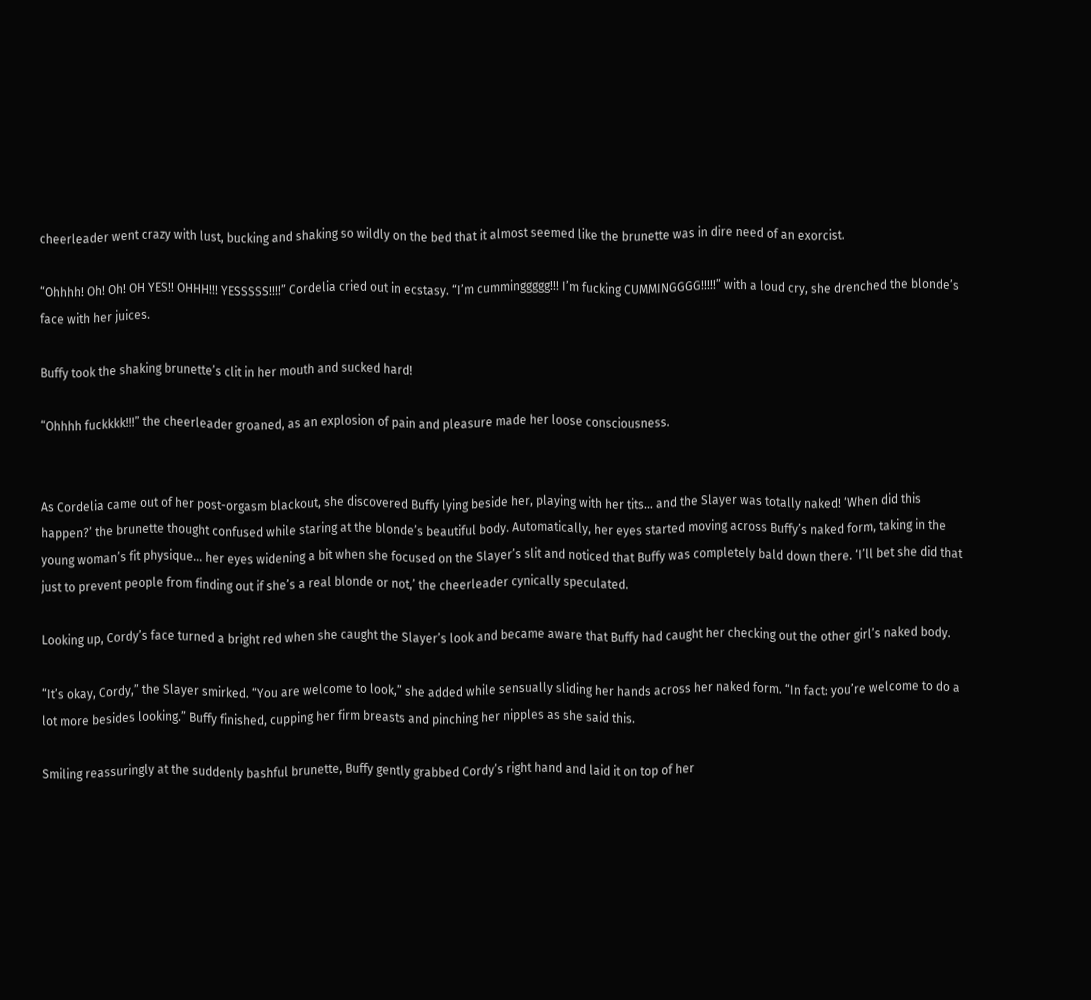cheerleader went crazy with lust, bucking and shaking so wildly on the bed that it almost seemed like the brunette was in dire need of an exorcist.

“Ohhhh! Oh! Oh! OH YES!! OHHH!!! YESSSSS!!!!” Cordelia cried out in ecstasy. “I’m cumminggggg!!! I’m fucking CUMMINGGGG!!!!!” with a loud cry, she drenched the blonde’s face with her juices.

Buffy took the shaking brunette’s clit in her mouth and sucked hard!

“Ohhhh fuckkkk!!!” the cheerleader groaned, as an explosion of pain and pleasure made her loose consciousness.


As Cordelia came out of her post-orgasm blackout, she discovered Buffy lying beside her, playing with her tits… and the Slayer was totally naked! ‘When did this happen?’ the brunette thought confused while staring at the blonde’s beautiful body. Automatically, her eyes started moving across Buffy’s naked form, taking in the young woman’s fit physique… her eyes widening a bit when she focused on the Slayer’s slit and noticed that Buffy was completely bald down there. ‘I’ll bet she did that just to prevent people from finding out if she’s a real blonde or not,’ the cheerleader cynically speculated.

Looking up, Cordy’s face turned a bright red when she caught the Slayer’s look and became aware that Buffy had caught her checking out the other girl’s naked body.

“It’s okay, Cordy,” the Slayer smirked. “You are welcome to look,” she added while sensually sliding her hands across her naked form. “In fact: you’re welcome to do a lot more besides looking.” Buffy finished, cupping her firm breasts and pinching her nipples as she said this.

Smiling reassuringly at the suddenly bashful brunette, Buffy gently grabbed Cordy’s right hand and laid it on top of her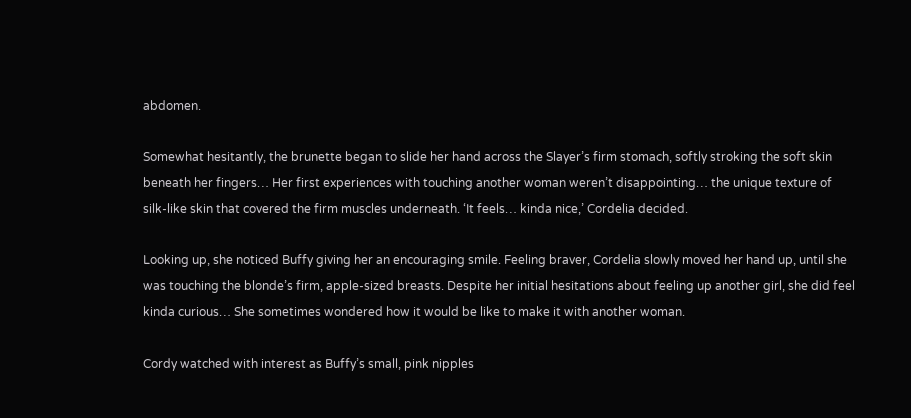abdomen.

Somewhat hesitantly, the brunette began to slide her hand across the Slayer’s firm stomach, softly stroking the soft skin beneath her fingers… Her first experiences with touching another woman weren’t disappointing… the unique texture of silk-like skin that covered the firm muscles underneath. ‘It feels… kinda nice,’ Cordelia decided.

Looking up, she noticed Buffy giving her an encouraging smile. Feeling braver, Cordelia slowly moved her hand up, until she was touching the blonde’s firm, apple-sized breasts. Despite her initial hesitations about feeling up another girl, she did feel kinda curious… She sometimes wondered how it would be like to make it with another woman.

Cordy watched with interest as Buffy’s small, pink nipples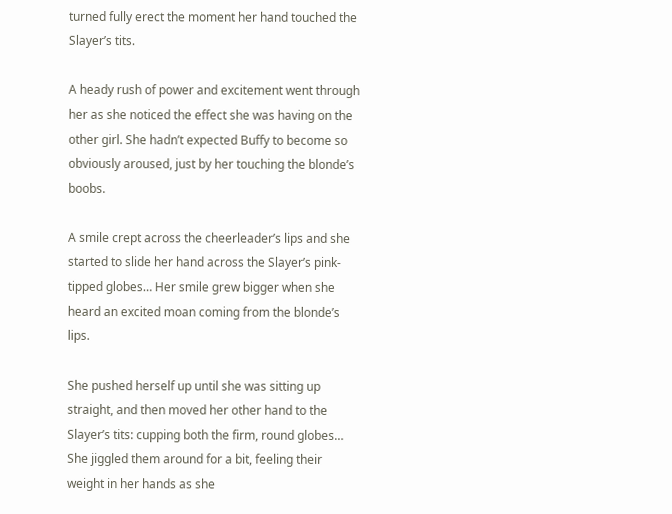turned fully erect the moment her hand touched the Slayer’s tits.

A heady rush of power and excitement went through her as she noticed the effect she was having on the other girl. She hadn’t expected Buffy to become so obviously aroused, just by her touching the blonde’s boobs.

A smile crept across the cheerleader’s lips and she started to slide her hand across the Slayer’s pink-tipped globes… Her smile grew bigger when she heard an excited moan coming from the blonde’s lips.

She pushed herself up until she was sitting up straight, and then moved her other hand to the Slayer’s tits: cupping both the firm, round globes… She jiggled them around for a bit, feeling their weight in her hands as she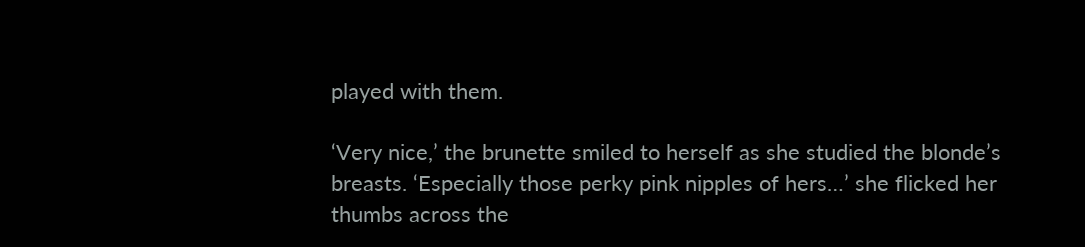played with them.

‘Very nice,’ the brunette smiled to herself as she studied the blonde’s breasts. ‘Especially those perky pink nipples of hers…’ she flicked her thumbs across the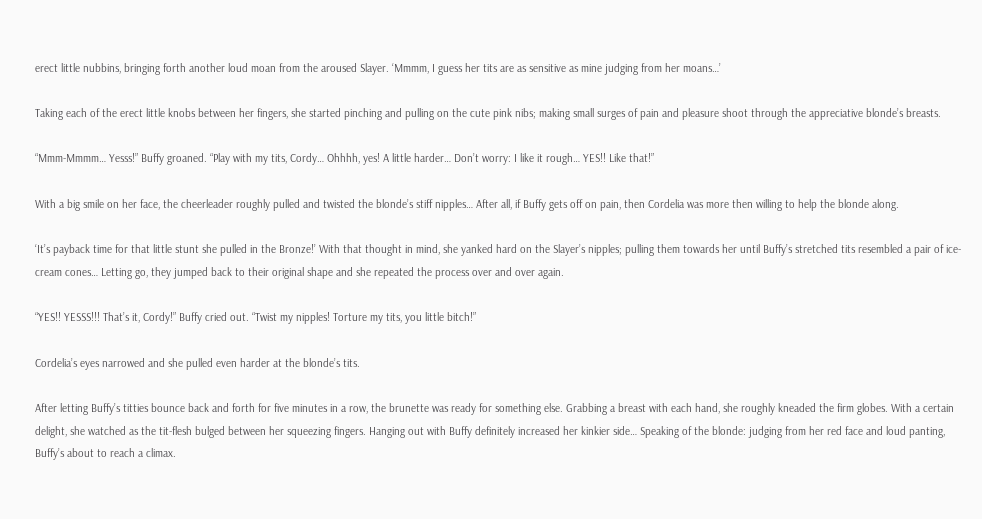erect little nubbins, bringing forth another loud moan from the aroused Slayer. ‘Mmmm, I guess her tits are as sensitive as mine judging from her moans…’

Taking each of the erect little knobs between her fingers, she started pinching and pulling on the cute pink nibs; making small surges of pain and pleasure shoot through the appreciative blonde’s breasts.

“Mmm-Mmmm… Yesss!” Buffy groaned. “Play with my tits, Cordy… Ohhhh, yes! A little harder… Don’t worry: I like it rough… YES!! Like that!”

With a big smile on her face, the cheerleader roughly pulled and twisted the blonde’s stiff nipples… After all, if Buffy gets off on pain, then Cordelia was more then willing to help the blonde along.

‘It’s payback time for that little stunt she pulled in the Bronze!’ With that thought in mind, she yanked hard on the Slayer’s nipples; pulling them towards her until Buffy’s stretched tits resembled a pair of ice-cream cones… Letting go, they jumped back to their original shape and she repeated the process over and over again.

“YES!! YESSS!!! That’s it, Cordy!” Buffy cried out. “Twist my nipples! Torture my tits, you little bitch!”

Cordelia’s eyes narrowed and she pulled even harder at the blonde’s tits.

After letting Buffy’s titties bounce back and forth for five minutes in a row, the brunette was ready for something else. Grabbing a breast with each hand, she roughly kneaded the firm globes. With a certain delight, she watched as the tit-flesh bulged between her squeezing fingers. Hanging out with Buffy definitely increased her kinkier side… Speaking of the blonde: judging from her red face and loud panting, Buffy’s about to reach a climax.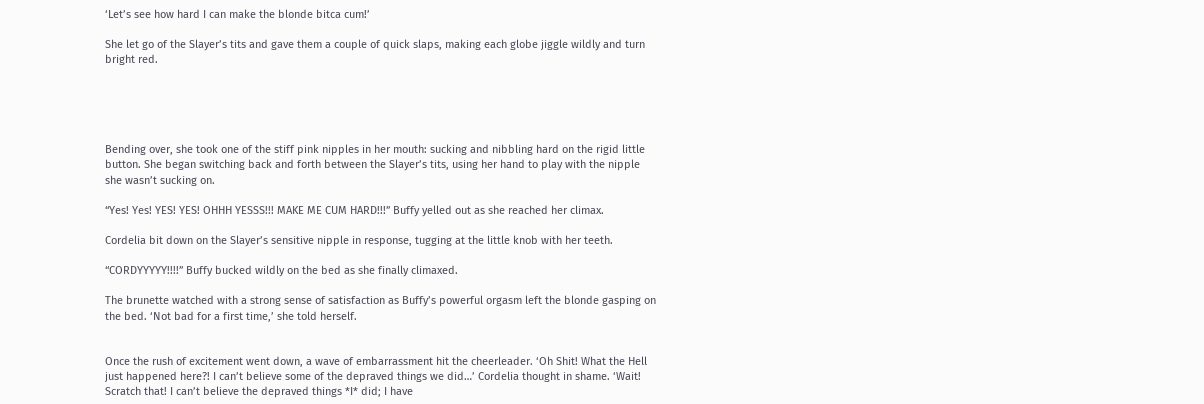‘Let’s see how hard I can make the blonde bitca cum!’

She let go of the Slayer’s tits and gave them a couple of quick slaps, making each globe jiggle wildly and turn bright red.





Bending over, she took one of the stiff pink nipples in her mouth: sucking and nibbling hard on the rigid little button. She began switching back and forth between the Slayer’s tits, using her hand to play with the nipple she wasn’t sucking on.

“Yes! Yes! YES! YES! OHHH YESSS!!! MAKE ME CUM HARD!!!” Buffy yelled out as she reached her climax.

Cordelia bit down on the Slayer’s sensitive nipple in response, tugging at the little knob with her teeth.

“CORDYYYYY!!!!” Buffy bucked wildly on the bed as she finally climaxed.

The brunette watched with a strong sense of satisfaction as Buffy’s powerful orgasm left the blonde gasping on the bed. ‘Not bad for a first time,’ she told herself.


Once the rush of excitement went down, a wave of embarrassment hit the cheerleader. ‘Oh Shit! What the Hell just happened here?! I can’t believe some of the depraved things we did…’ Cordelia thought in shame. ‘Wait! Scratch that! I can’t believe the depraved things *I* did; I have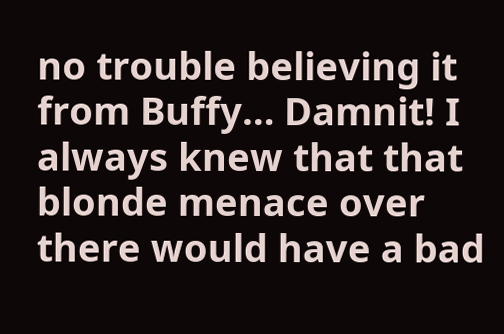no trouble believing it from Buffy… Damnit! I always knew that that blonde menace over there would have a bad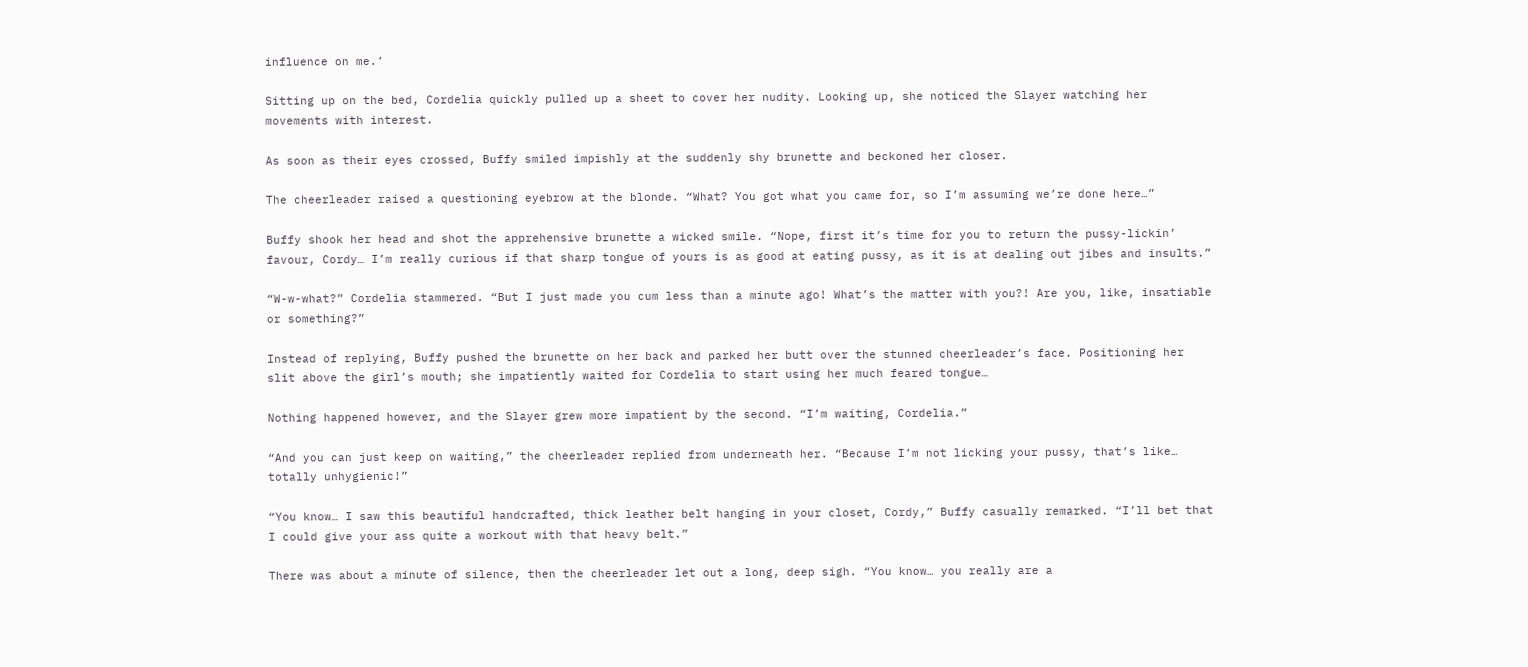influence on me.’

Sitting up on the bed, Cordelia quickly pulled up a sheet to cover her nudity. Looking up, she noticed the Slayer watching her movements with interest.

As soon as their eyes crossed, Buffy smiled impishly at the suddenly shy brunette and beckoned her closer.

The cheerleader raised a questioning eyebrow at the blonde. “What? You got what you came for, so I’m assuming we’re done here…”

Buffy shook her head and shot the apprehensive brunette a wicked smile. “Nope, first it’s time for you to return the pussy-lickin’ favour, Cordy… I’m really curious if that sharp tongue of yours is as good at eating pussy, as it is at dealing out jibes and insults.”

“W-w-what?” Cordelia stammered. “But I just made you cum less than a minute ago! What’s the matter with you?! Are you, like, insatiable or something?”

Instead of replying, Buffy pushed the brunette on her back and parked her butt over the stunned cheerleader’s face. Positioning her slit above the girl’s mouth; she impatiently waited for Cordelia to start using her much feared tongue…

Nothing happened however, and the Slayer grew more impatient by the second. “I’m waiting, Cordelia.”

“And you can just keep on waiting,” the cheerleader replied from underneath her. “Because I’m not licking your pussy, that’s like… totally unhygienic!”

“You know… I saw this beautiful handcrafted, thick leather belt hanging in your closet, Cordy,” Buffy casually remarked. “I’ll bet that I could give your ass quite a workout with that heavy belt.”

There was about a minute of silence, then the cheerleader let out a long, deep sigh. “You know… you really are a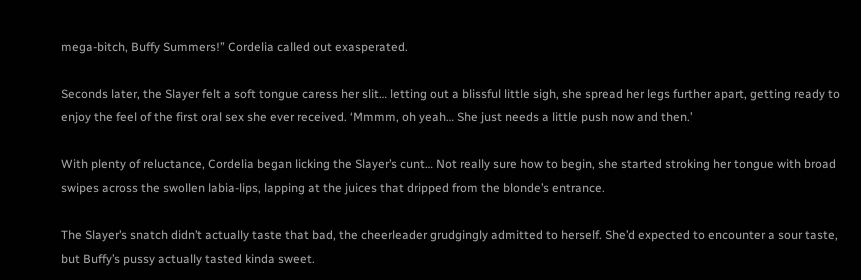mega-bitch, Buffy Summers!” Cordelia called out exasperated.

Seconds later, the Slayer felt a soft tongue caress her slit… letting out a blissful little sigh, she spread her legs further apart, getting ready to enjoy the feel of the first oral sex she ever received. ‘Mmmm, oh yeah… She just needs a little push now and then.’

With plenty of reluctance, Cordelia began licking the Slayer’s cunt… Not really sure how to begin, she started stroking her tongue with broad swipes across the swollen labia-lips, lapping at the juices that dripped from the blonde’s entrance.

The Slayer’s snatch didn’t actually taste that bad, the cheerleader grudgingly admitted to herself. She’d expected to encounter a sour taste, but Buffy’s pussy actually tasted kinda sweet.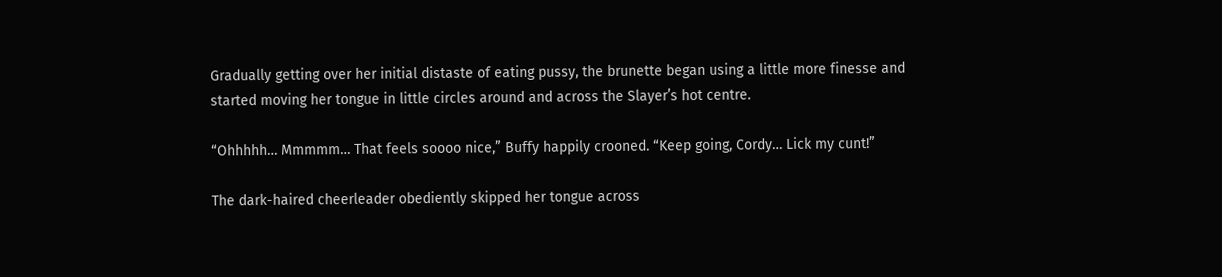Gradually getting over her initial distaste of eating pussy, the brunette began using a little more finesse and started moving her tongue in little circles around and across the Slayer’s hot centre.

“Ohhhhh… Mmmmm… That feels soooo nice,” Buffy happily crooned. “Keep going, Cordy… Lick my cunt!”

The dark-haired cheerleader obediently skipped her tongue across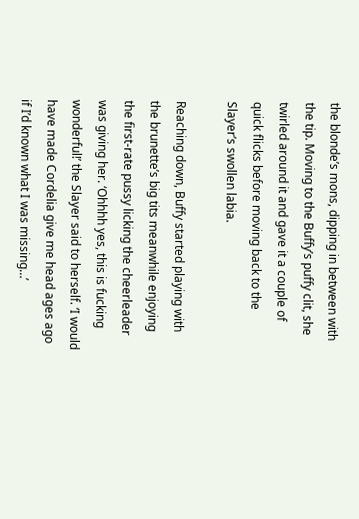the blonde’s mons, dipping in between with the tip. Moving to the Buffy’s puffy clit, she twirled around it and gave it a couple of quick flicks before moving back to the Slayer’s swollen labia.

Reaching down, Buffy started playing with the brunette’s big tits meanwhile enjoying the first-rate pussy licking the cheerleader was giving her. ‘Ohhhh yes, this is fucking wonderful!’ the Slayer said to herself. ‘I would have made Cordelia give me head ages ago if I’d known what I was missing…’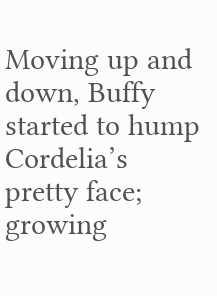Moving up and down, Buffy started to hump Cordelia’s pretty face; growing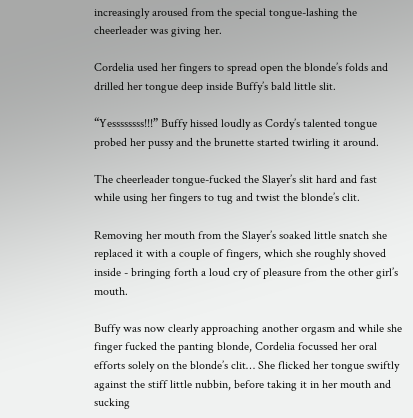increasingly aroused from the special tongue-lashing the cheerleader was giving her.

Cordelia used her fingers to spread open the blonde’s folds and drilled her tongue deep inside Buffy’s bald little slit.

“Yessssssss!!!” Buffy hissed loudly as Cordy’s talented tongue probed her pussy and the brunette started twirling it around.

The cheerleader tongue-fucked the Slayer’s slit hard and fast while using her fingers to tug and twist the blonde’s clit.

Removing her mouth from the Slayer’s soaked little snatch she replaced it with a couple of fingers, which she roughly shoved inside - bringing forth a loud cry of pleasure from the other girl’s mouth.

Buffy was now clearly approaching another orgasm and while she finger fucked the panting blonde, Cordelia focussed her oral efforts solely on the blonde’s clit… She flicked her tongue swiftly against the stiff little nubbin, before taking it in her mouth and sucking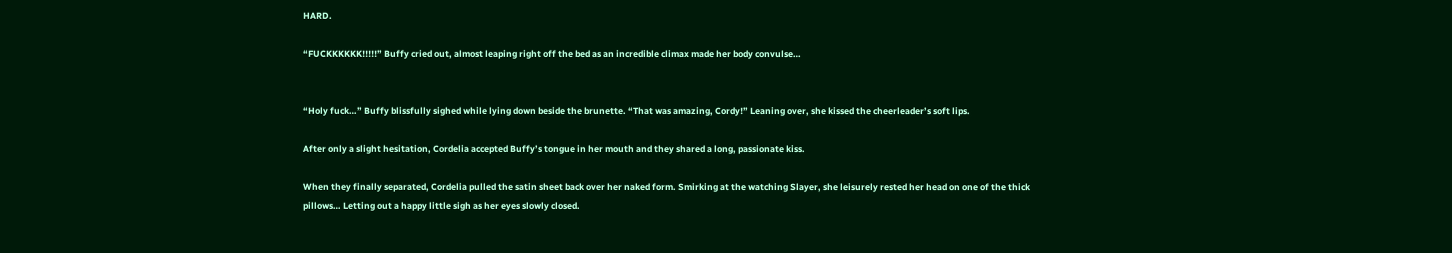HARD.

“FUCKKKKKK!!!!!” Buffy cried out, almost leaping right off the bed as an incredible climax made her body convulse…


“Holy fuck…” Buffy blissfully sighed while lying down beside the brunette. “That was amazing, Cordy!” Leaning over, she kissed the cheerleader’s soft lips.

After only a slight hesitation, Cordelia accepted Buffy’s tongue in her mouth and they shared a long, passionate kiss.

When they finally separated, Cordelia pulled the satin sheet back over her naked form. Smirking at the watching Slayer, she leisurely rested her head on one of the thick pillows… Letting out a happy little sigh as her eyes slowly closed.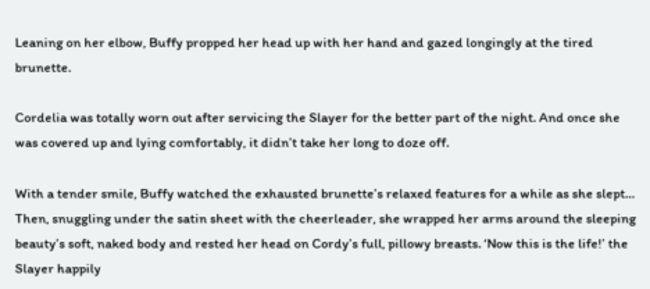Leaning on her elbow, Buffy propped her head up with her hand and gazed longingly at the tired brunette.

Cordelia was totally worn out after servicing the Slayer for the better part of the night. And once she was covered up and lying comfortably, it didn’t take her long to doze off.

With a tender smile, Buffy watched the exhausted brunette’s relaxed features for a while as she slept… Then, snuggling under the satin sheet with the cheerleader, she wrapped her arms around the sleeping beauty’s soft, naked body and rested her head on Cordy’s full, pillowy breasts. ‘Now this is the life!’ the Slayer happily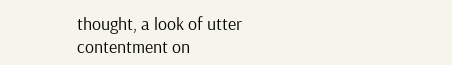thought, a look of utter contentment on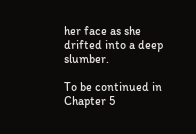her face as she drifted into a deep slumber.

To be continued in Chapter 5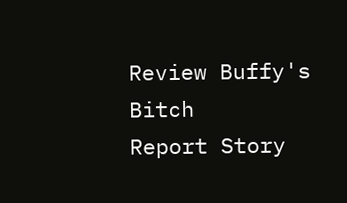Review Buffy's Bitch
Report Story